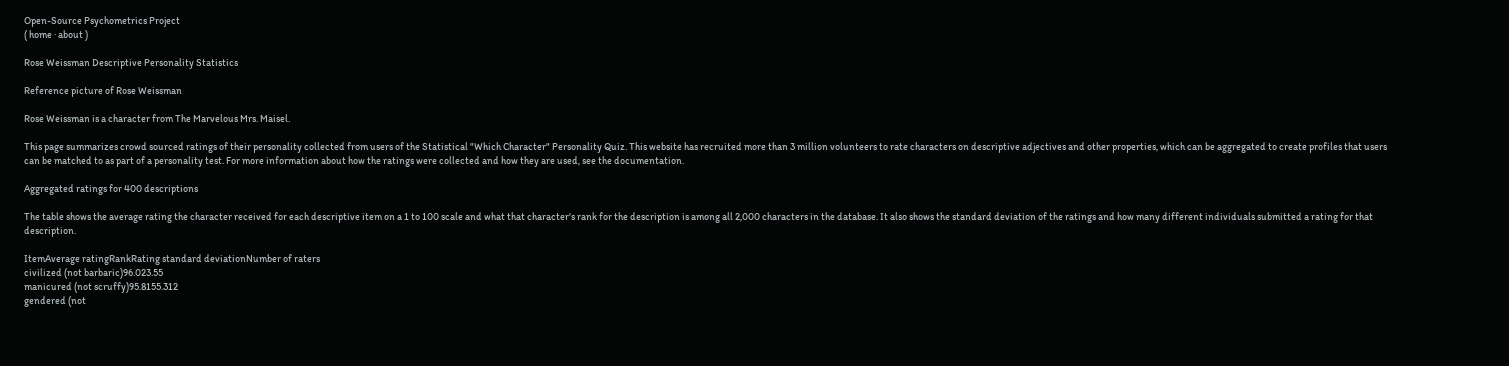Open-Source Psychometrics Project
( home · about )

Rose Weissman Descriptive Personality Statistics

Reference picture of Rose Weissman

Rose Weissman is a character from The Marvelous Mrs. Maisel.

This page summarizes crowd sourced ratings of their personality collected from users of the Statistical "Which Character" Personality Quiz. This website has recruited more than 3 million volunteers to rate characters on descriptive adjectives and other properties, which can be aggregated to create profiles that users can be matched to as part of a personality test. For more information about how the ratings were collected and how they are used, see the documentation.

Aggregated ratings for 400 descriptions

The table shows the average rating the character received for each descriptive item on a 1 to 100 scale and what that character's rank for the description is among all 2,000 characters in the database. It also shows the standard deviation of the ratings and how many different individuals submitted a rating for that description.

ItemAverage ratingRankRating standard deviationNumber of raters
civilized (not barbaric)96.023.55
manicured (not scruffy)95.8155.312
gendered (not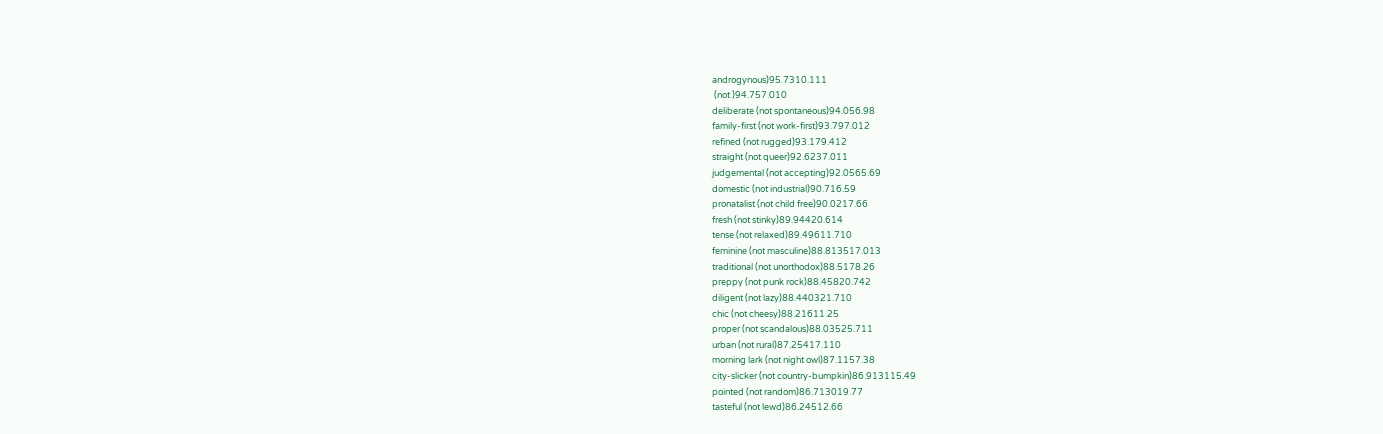androgynous)95.7310.111
 (not )94.757.010
deliberate (not spontaneous)94.056.98
family-first (not work-first)93.797.012
refined (not rugged)93.179.412
straight (not queer)92.6237.011
judgemental (not accepting)92.0565.69
domestic (not industrial)90.716.59
pronatalist (not child free)90.0217.66
fresh (not stinky)89.94420.614
tense (not relaxed)89.49611.710
feminine (not masculine)88.813517.013
traditional (not unorthodox)88.5178.26
preppy (not punk rock)88.45820.742
diligent (not lazy)88.440321.710
chic (not cheesy)88.21611.25
proper (not scandalous)88.03525.711
urban (not rural)87.25417.110
morning lark (not night owl)87.1157.38
city-slicker (not country-bumpkin)86.913115.49
pointed (not random)86.713019.77
tasteful (not lewd)86.24512.66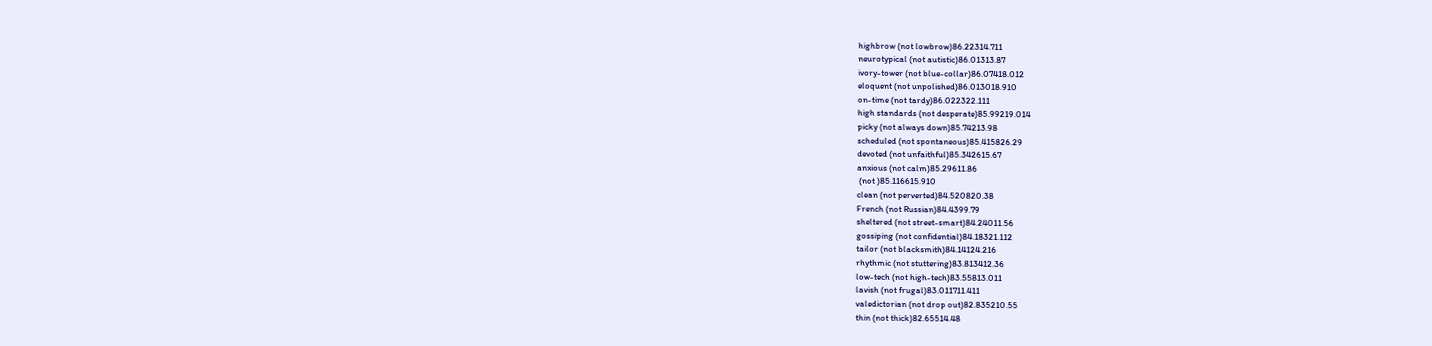highbrow (not lowbrow)86.22314.711
neurotypical (not autistic)86.01313.87
ivory-tower (not blue-collar)86.07418.012
eloquent (not unpolished)86.013018.910
on-time (not tardy)86.022322.111
high standards (not desperate)85.99219.014
picky (not always down)85.74213.98
scheduled (not spontaneous)85.415826.29
devoted (not unfaithful)85.342615.67
anxious (not calm)85.29611.86
 (not )85.116615.910
clean (not perverted)84.520820.38
French (not Russian)84.4399.79
sheltered (not street-smart)84.24011.56
gossiping (not confidential)84.18321.112
tailor (not blacksmith)84.14124.216
rhythmic (not stuttering)83.813412.36
low-tech (not high-tech)83.55813.011
lavish (not frugal)83.011711.411
valedictorian (not drop out)82.835210.55
thin (not thick)82.65514.48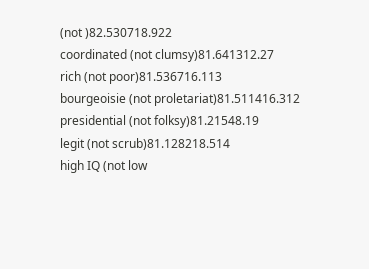(not )82.530718.922
coordinated (not clumsy)81.641312.27
rich (not poor)81.536716.113
bourgeoisie (not proletariat)81.511416.312
presidential (not folksy)81.21548.19
legit (not scrub)81.128218.514
high IQ (not low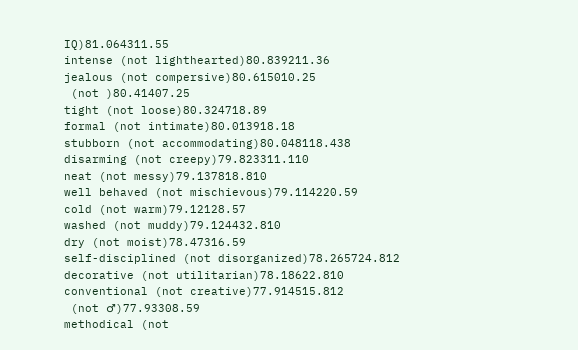IQ)81.064311.55
intense (not lighthearted)80.839211.36
jealous (not compersive)80.615010.25
 (not )80.41407.25
tight (not loose)80.324718.89
formal (not intimate)80.013918.18
stubborn (not accommodating)80.048118.438
disarming (not creepy)79.823311.110
neat (not messy)79.137818.810
well behaved (not mischievous)79.114220.59
cold (not warm)79.12128.57
washed (not muddy)79.124432.810
dry (not moist)78.47316.59
self-disciplined (not disorganized)78.265724.812
decorative (not utilitarian)78.18622.810
conventional (not creative)77.914515.812
 (not ♂)77.93308.59
methodical (not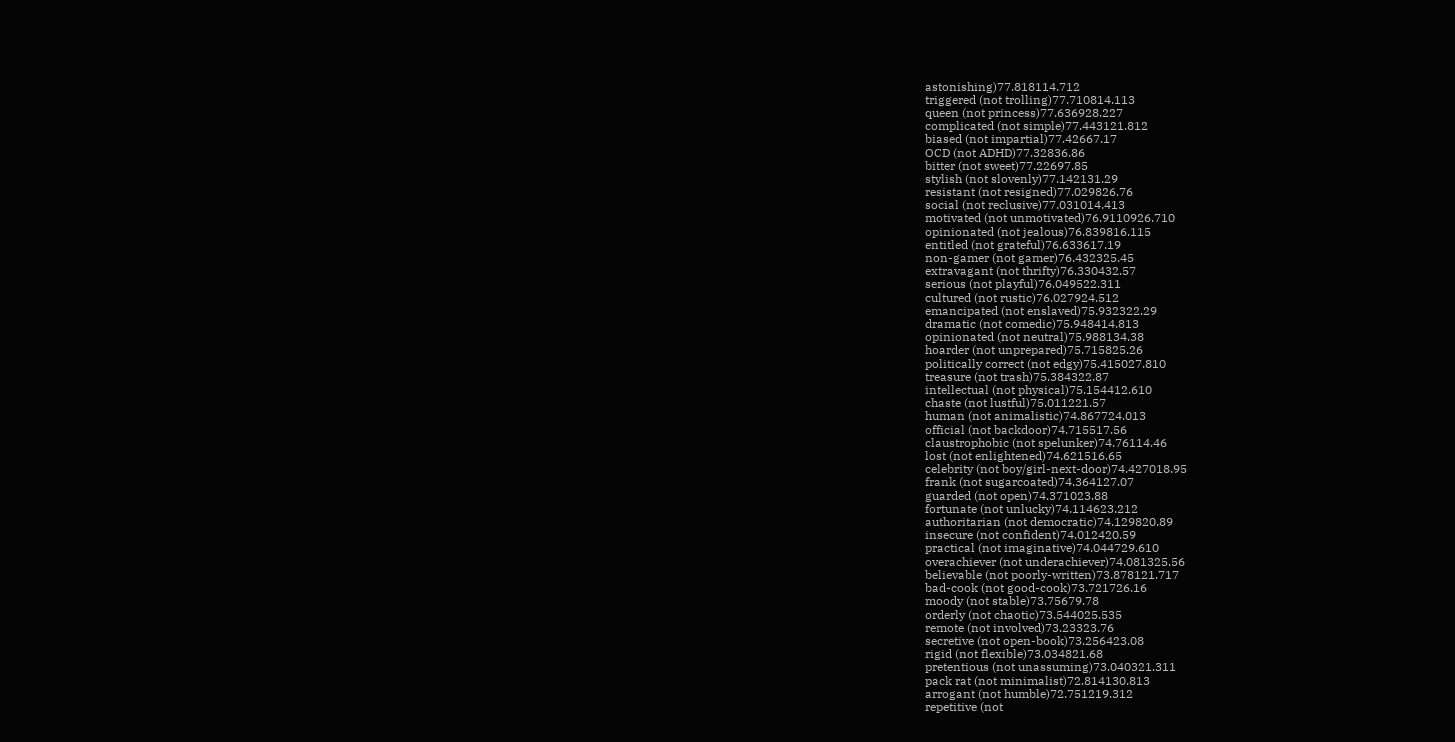astonishing)77.818114.712
triggered (not trolling)77.710814.113
queen (not princess)77.636928.227
complicated (not simple)77.443121.812
biased (not impartial)77.42667.17
OCD (not ADHD)77.32836.86
bitter (not sweet)77.22697.85
stylish (not slovenly)77.142131.29
resistant (not resigned)77.029826.76
social (not reclusive)77.031014.413
motivated (not unmotivated)76.9110926.710
opinionated (not jealous)76.839816.115
entitled (not grateful)76.633617.19
non-gamer (not gamer)76.432325.45
extravagant (not thrifty)76.330432.57
serious (not playful)76.049522.311
cultured (not rustic)76.027924.512
emancipated (not enslaved)75.932322.29
dramatic (not comedic)75.948414.813
opinionated (not neutral)75.988134.38
hoarder (not unprepared)75.715825.26
politically correct (not edgy)75.415027.810
treasure (not trash)75.384322.87
intellectual (not physical)75.154412.610
chaste (not lustful)75.011221.57
human (not animalistic)74.867724.013
official (not backdoor)74.715517.56
claustrophobic (not spelunker)74.76114.46
lost (not enlightened)74.621516.65
celebrity (not boy/girl-next-door)74.427018.95
frank (not sugarcoated)74.364127.07
guarded (not open)74.371023.88
fortunate (not unlucky)74.114623.212
authoritarian (not democratic)74.129820.89
insecure (not confident)74.012420.59
practical (not imaginative)74.044729.610
overachiever (not underachiever)74.081325.56
believable (not poorly-written)73.878121.717
bad-cook (not good-cook)73.721726.16
moody (not stable)73.75679.78
orderly (not chaotic)73.544025.535
remote (not involved)73.23323.76
secretive (not open-book)73.256423.08
rigid (not flexible)73.034821.68
pretentious (not unassuming)73.040321.311
pack rat (not minimalist)72.814130.813
arrogant (not humble)72.751219.312
repetitive (not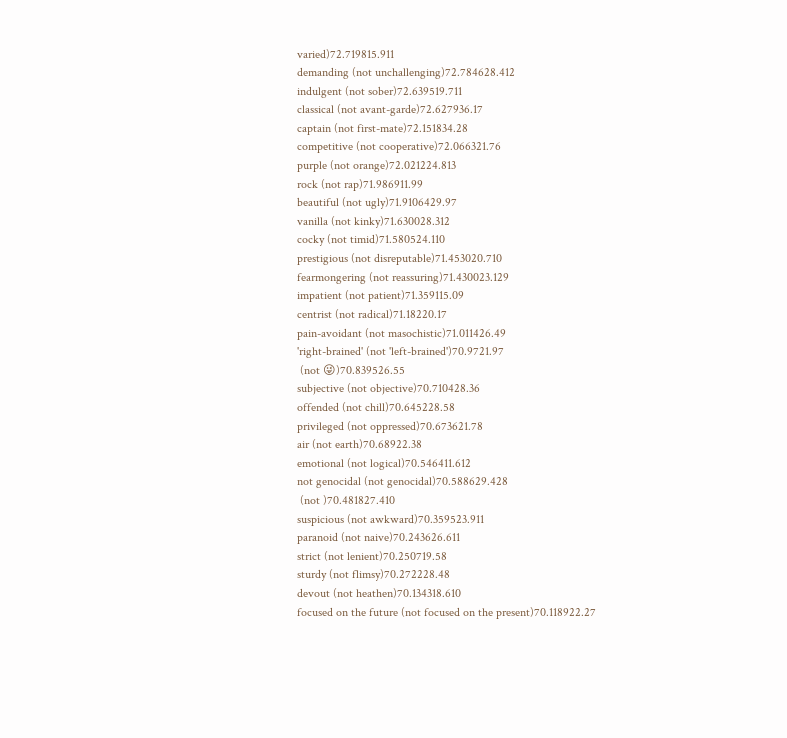varied)72.719815.911
demanding (not unchallenging)72.784628.412
indulgent (not sober)72.639519.711
classical (not avant-garde)72.627936.17
captain (not first-mate)72.151834.28
competitive (not cooperative)72.066321.76
purple (not orange)72.021224.813
rock (not rap)71.986911.99
beautiful (not ugly)71.9106429.97
vanilla (not kinky)71.630028.312
cocky (not timid)71.580524.110
prestigious (not disreputable)71.453020.710
fearmongering (not reassuring)71.430023.129
impatient (not patient)71.359115.09
centrist (not radical)71.18220.17
pain-avoidant (not masochistic)71.011426.49
'right-brained' (not 'left-brained')70.9721.97
 (not 😜)70.839526.55
subjective (not objective)70.710428.36
offended (not chill)70.645228.58
privileged (not oppressed)70.673621.78
air (not earth)70.68922.38
emotional (not logical)70.546411.612
not genocidal (not genocidal)70.588629.428
 (not )70.481827.410
suspicious (not awkward)70.359523.911
paranoid (not naive)70.243626.611
strict (not lenient)70.250719.58
sturdy (not flimsy)70.272228.48
devout (not heathen)70.134318.610
focused on the future (not focused on the present)70.118922.27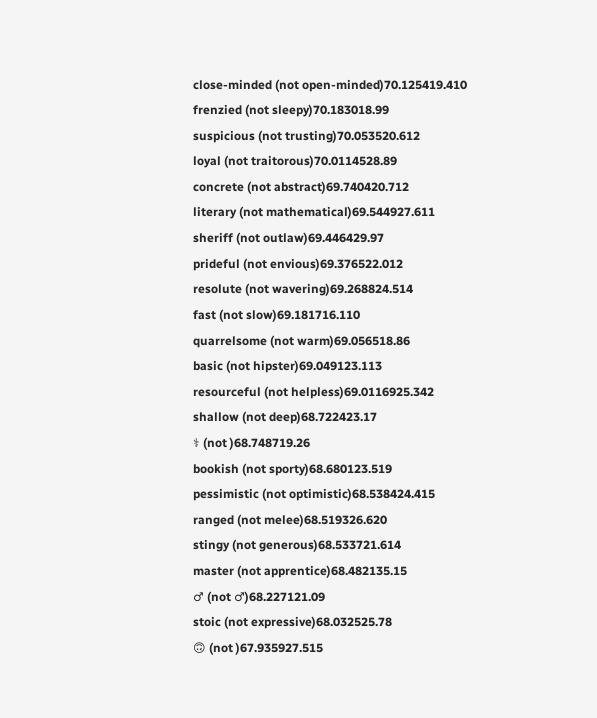close-minded (not open-minded)70.125419.410
frenzied (not sleepy)70.183018.99
suspicious (not trusting)70.053520.612
loyal (not traitorous)70.0114528.89
concrete (not abstract)69.740420.712
literary (not mathematical)69.544927.611
sheriff (not outlaw)69.446429.97
prideful (not envious)69.376522.012
resolute (not wavering)69.268824.514
fast (not slow)69.181716.110
quarrelsome (not warm)69.056518.86
basic (not hipster)69.049123.113
resourceful (not helpless)69.0116925.342
shallow (not deep)68.722423.17
⚕ (not )68.748719.26
bookish (not sporty)68.680123.519
pessimistic (not optimistic)68.538424.415
ranged (not melee)68.519326.620
stingy (not generous)68.533721.614
master (not apprentice)68.482135.15
♂ (not ♂)68.227121.09
stoic (not expressive)68.032525.78
🙃 (not )67.935927.515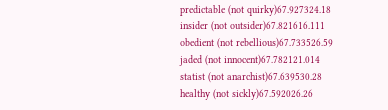predictable (not quirky)67.927324.18
insider (not outsider)67.821616.111
obedient (not rebellious)67.733526.59
jaded (not innocent)67.782121.014
statist (not anarchist)67.639530.28
healthy (not sickly)67.592026.26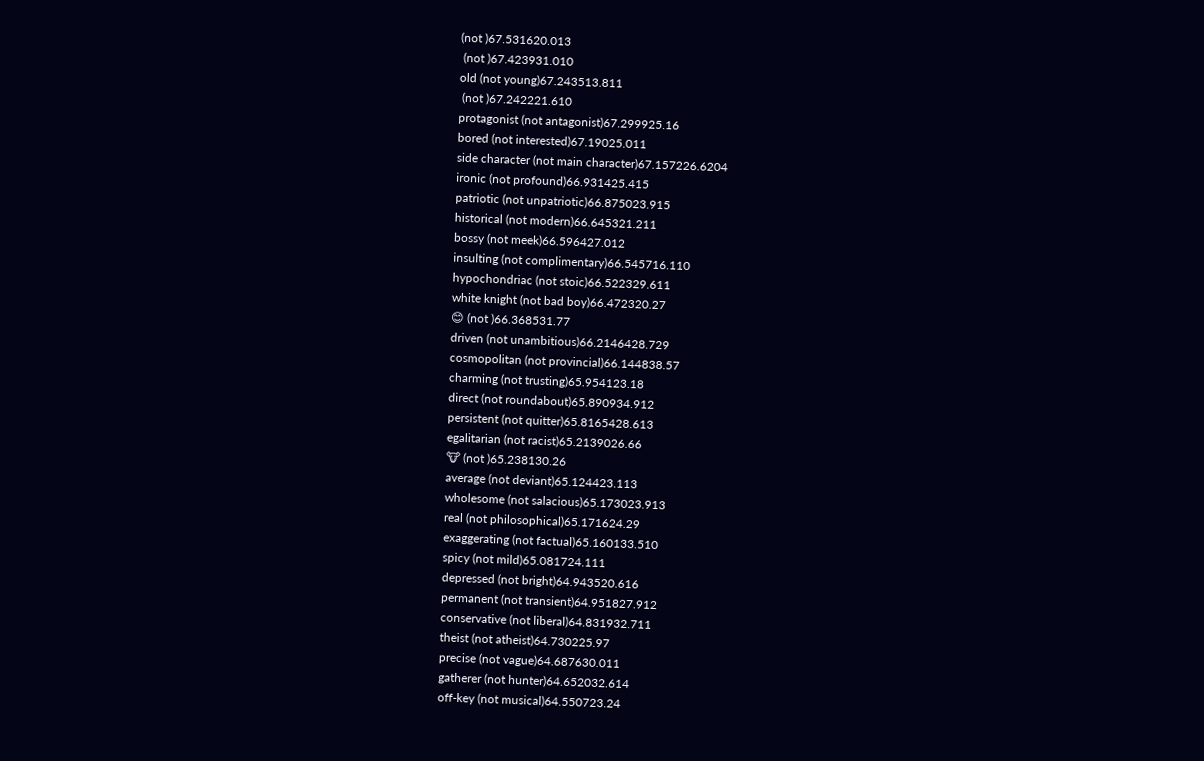(not )67.531620.013
 (not )67.423931.010
old (not young)67.243513.811
 (not )67.242221.610
protagonist (not antagonist)67.299925.16
bored (not interested)67.19025.011
side character (not main character)67.157226.6204
ironic (not profound)66.931425.415
patriotic (not unpatriotic)66.875023.915
historical (not modern)66.645321.211
bossy (not meek)66.596427.012
insulting (not complimentary)66.545716.110
hypochondriac (not stoic)66.522329.611
white knight (not bad boy)66.472320.27
😊 (not )66.368531.77
driven (not unambitious)66.2146428.729
cosmopolitan (not provincial)66.144838.57
charming (not trusting)65.954123.18
direct (not roundabout)65.890934.912
persistent (not quitter)65.8165428.613
egalitarian (not racist)65.2139026.66
🐮 (not )65.238130.26
average (not deviant)65.124423.113
wholesome (not salacious)65.173023.913
real (not philosophical)65.171624.29
exaggerating (not factual)65.160133.510
spicy (not mild)65.081724.111
depressed (not bright)64.943520.616
permanent (not transient)64.951827.912
conservative (not liberal)64.831932.711
theist (not atheist)64.730225.97
precise (not vague)64.687630.011
gatherer (not hunter)64.652032.614
off-key (not musical)64.550723.24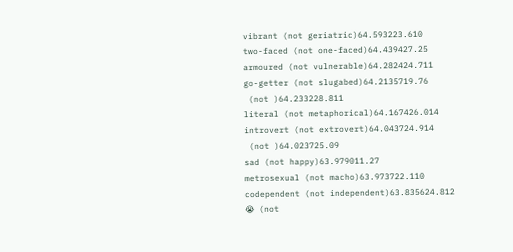vibrant (not geriatric)64.593223.610
two-faced (not one-faced)64.439427.25
armoured (not vulnerable)64.282424.711
go-getter (not slugabed)64.2135719.76
 (not )64.233228.811
literal (not metaphorical)64.167426.014
introvert (not extrovert)64.043724.914
 (not )64.023725.09
sad (not happy)63.979011.27
metrosexual (not macho)63.973722.110
codependent (not independent)63.835624.812
😭 (not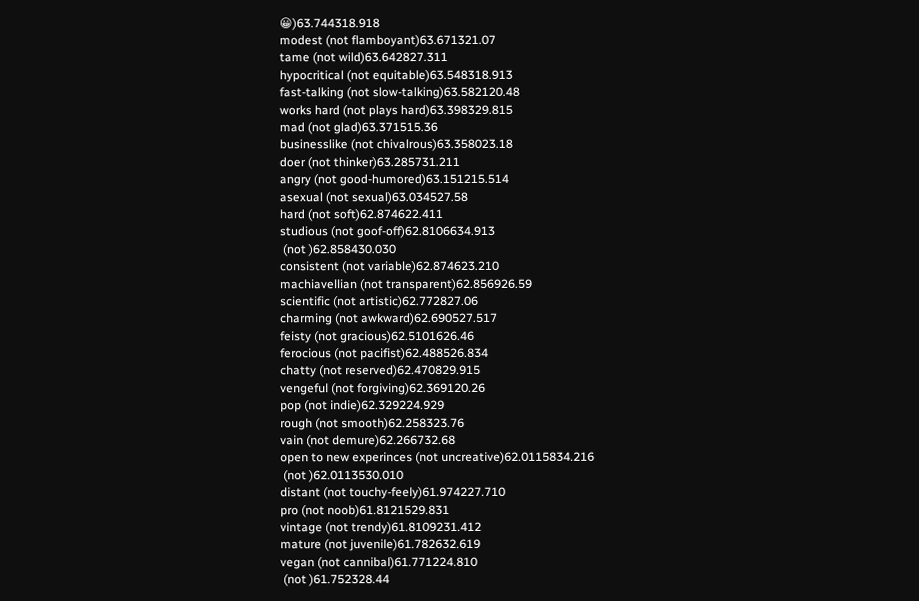😀)63.744318.918
modest (not flamboyant)63.671321.07
tame (not wild)63.642827.311
hypocritical (not equitable)63.548318.913
fast-talking (not slow-talking)63.582120.48
works hard (not plays hard)63.398329.815
mad (not glad)63.371515.36
businesslike (not chivalrous)63.358023.18
doer (not thinker)63.285731.211
angry (not good-humored)63.151215.514
asexual (not sexual)63.034527.58
hard (not soft)62.874622.411
studious (not goof-off)62.8106634.913
 (not )62.858430.030
consistent (not variable)62.874623.210
machiavellian (not transparent)62.856926.59
scientific (not artistic)62.772827.06
charming (not awkward)62.690527.517
feisty (not gracious)62.5101626.46
ferocious (not pacifist)62.488526.834
chatty (not reserved)62.470829.915
vengeful (not forgiving)62.369120.26
pop (not indie)62.329224.929
rough (not smooth)62.258323.76
vain (not demure)62.266732.68
open to new experinces (not uncreative)62.0115834.216
 (not )62.0113530.010
distant (not touchy-feely)61.974227.710
pro (not noob)61.8121529.831
vintage (not trendy)61.8109231.412
mature (not juvenile)61.782632.619
vegan (not cannibal)61.771224.810
 (not )61.752328.44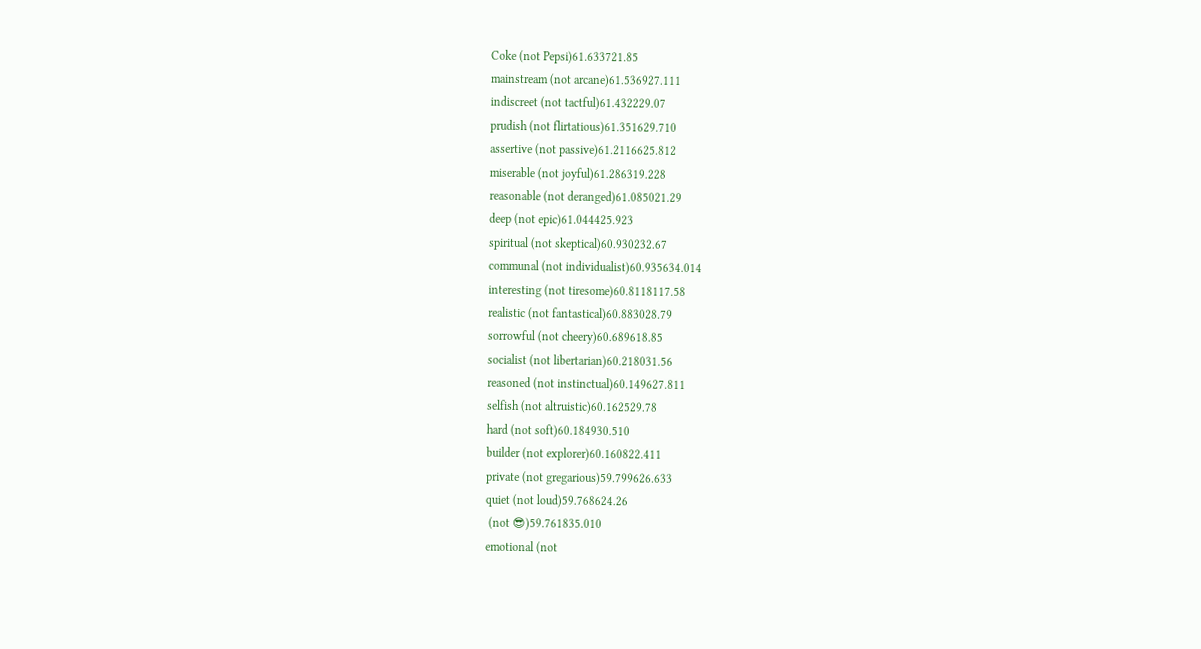Coke (not Pepsi)61.633721.85
mainstream (not arcane)61.536927.111
indiscreet (not tactful)61.432229.07
prudish (not flirtatious)61.351629.710
assertive (not passive)61.2116625.812
miserable (not joyful)61.286319.228
reasonable (not deranged)61.085021.29
deep (not epic)61.044425.923
spiritual (not skeptical)60.930232.67
communal (not individualist)60.935634.014
interesting (not tiresome)60.8118117.58
realistic (not fantastical)60.883028.79
sorrowful (not cheery)60.689618.85
socialist (not libertarian)60.218031.56
reasoned (not instinctual)60.149627.811
selfish (not altruistic)60.162529.78
hard (not soft)60.184930.510
builder (not explorer)60.160822.411
private (not gregarious)59.799626.633
quiet (not loud)59.768624.26
 (not 😎)59.761835.010
emotional (not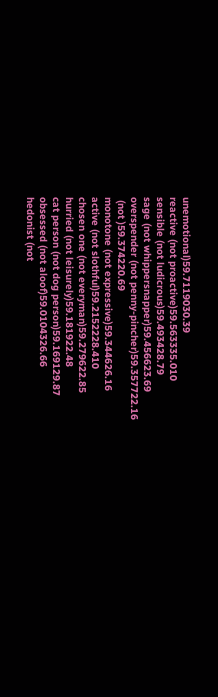unemotional)59.7119030.39
reactive (not proactive)59.563335.010
sensible (not ludicrous)59.493428.79
sage (not whippersnapper)59.456623.69
overspender (not penny-pincher)59.357722.16
 (not )59.374220.69
monotone (not expressive)59.344626.16
active (not slothful)59.2152228.410
chosen one (not everyman)59.279622.85
hurried (not leisurely)59.181922.48
cat person (not dog person)59.169129.87
obsessed (not aloof)59.0104326.66
hedonist (not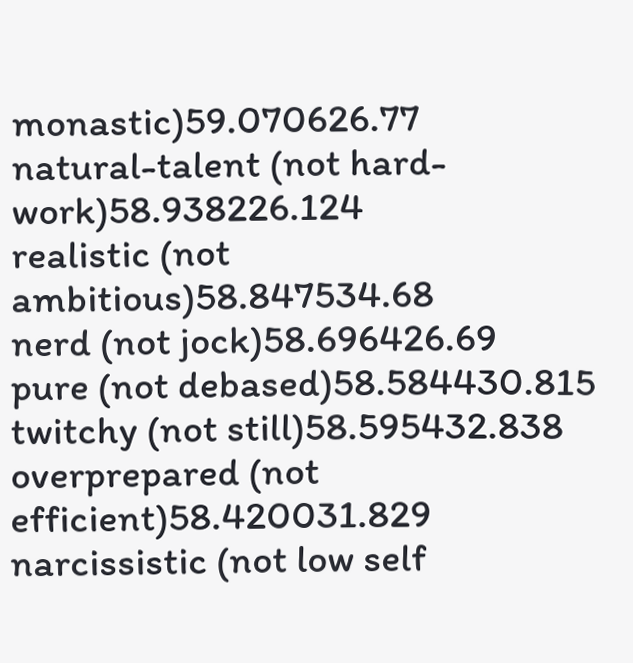monastic)59.070626.77
natural-talent (not hard-work)58.938226.124
realistic (not ambitious)58.847534.68
nerd (not jock)58.696426.69
pure (not debased)58.584430.815
twitchy (not still)58.595432.838
overprepared (not efficient)58.420031.829
narcissistic (not low self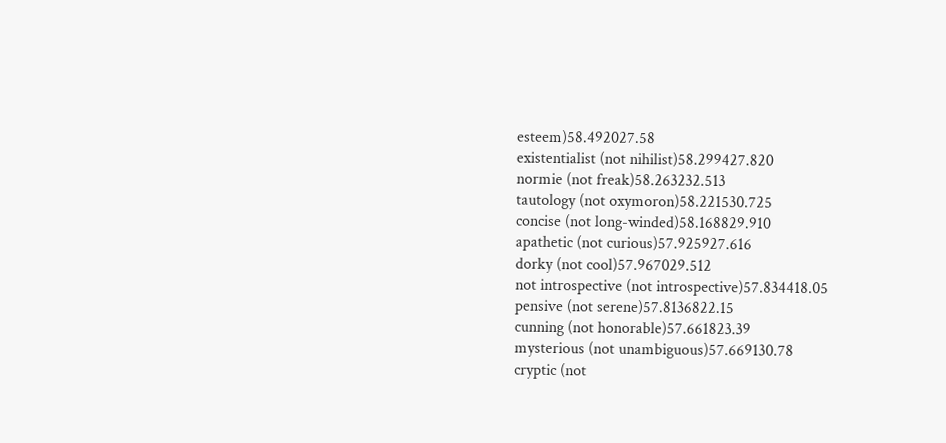esteem)58.492027.58
existentialist (not nihilist)58.299427.820
normie (not freak)58.263232.513
tautology (not oxymoron)58.221530.725
concise (not long-winded)58.168829.910
apathetic (not curious)57.925927.616
dorky (not cool)57.967029.512
not introspective (not introspective)57.834418.05
pensive (not serene)57.8136822.15
cunning (not honorable)57.661823.39
mysterious (not unambiguous)57.669130.78
cryptic (not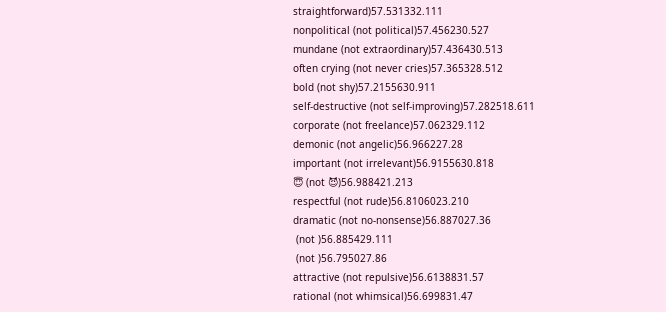straightforward)57.531332.111
nonpolitical (not political)57.456230.527
mundane (not extraordinary)57.436430.513
often crying (not never cries)57.365328.512
bold (not shy)57.2155630.911
self-destructive (not self-improving)57.282518.611
corporate (not freelance)57.062329.112
demonic (not angelic)56.966227.28
important (not irrelevant)56.9155630.818
😇 (not 😈)56.988421.213
respectful (not rude)56.8106023.210
dramatic (not no-nonsense)56.887027.36
 (not )56.885429.111
 (not )56.795027.86
attractive (not repulsive)56.6138831.57
rational (not whimsical)56.699831.47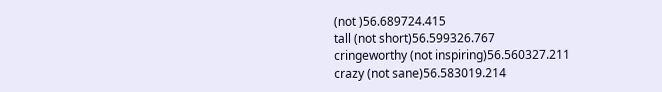(not )56.689724.415
tall (not short)56.599326.767
cringeworthy (not inspiring)56.560327.211
crazy (not sane)56.583019.214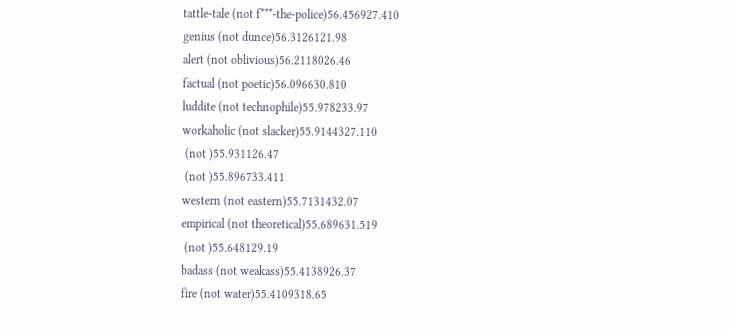tattle-tale (not f***-the-police)56.456927.410
genius (not dunce)56.3126121.98
alert (not oblivious)56.2118026.46
factual (not poetic)56.096630.810
luddite (not technophile)55.978233.97
workaholic (not slacker)55.9144327.110
 (not )55.931126.47
 (not )55.896733.411
western (not eastern)55.7131432.07
empirical (not theoretical)55.689631.519
 (not )55.648129.19
badass (not weakass)55.4138926.37
fire (not water)55.4109318.65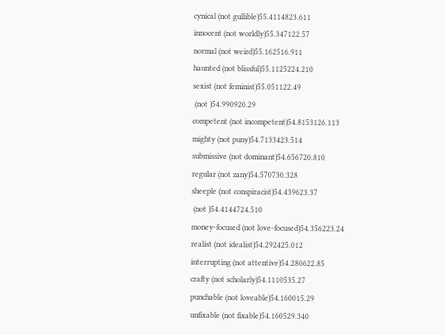cynical (not gullible)55.4114823.611
innocent (not worldly)55.347122.57
normal (not weird)55.162516.911
haunted (not blissful)55.1125224.210
sexist (not feminist)55.051122.49
 (not )54.990920.29
competent (not incompetent)54.8153126.113
mighty (not puny)54.7133423.514
submissive (not dominant)54.656720.810
regular (not zany)54.570730.328
sheeple (not conspiracist)54.439623.37
 (not )54.4144724.510
money-focused (not love-focused)54.356223.24
realist (not idealist)54.292425.012
interrupting (not attentive)54.280622.85
crafty (not scholarly)54.1110535.27
punchable (not loveable)54.160015.29
unfixable (not fixable)54.160529.340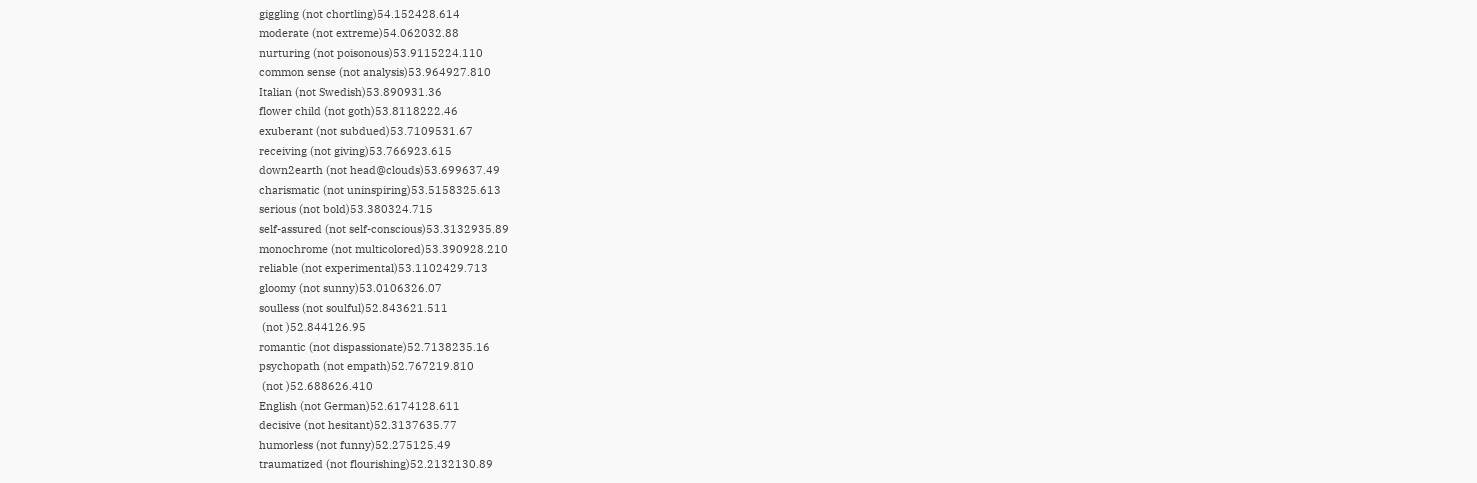giggling (not chortling)54.152428.614
moderate (not extreme)54.062032.88
nurturing (not poisonous)53.9115224.110
common sense (not analysis)53.964927.810
Italian (not Swedish)53.890931.36
flower child (not goth)53.8118222.46
exuberant (not subdued)53.7109531.67
receiving (not giving)53.766923.615
down2earth (not head@clouds)53.699637.49
charismatic (not uninspiring)53.5158325.613
serious (not bold)53.380324.715
self-assured (not self-conscious)53.3132935.89
monochrome (not multicolored)53.390928.210
reliable (not experimental)53.1102429.713
gloomy (not sunny)53.0106326.07
soulless (not soulful)52.843621.511
 (not )52.844126.95
romantic (not dispassionate)52.7138235.16
psychopath (not empath)52.767219.810
 (not )52.688626.410
English (not German)52.6174128.611
decisive (not hesitant)52.3137635.77
humorless (not funny)52.275125.49
traumatized (not flourishing)52.2132130.89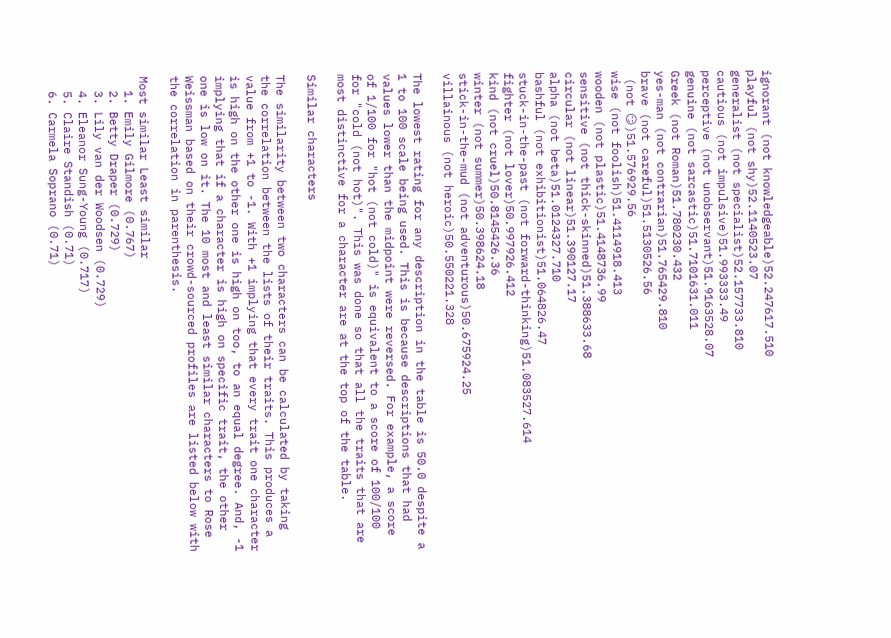ignorant (not knowledgeable)52.247617.510
playful (not shy)52.1140523.07
generalist (not specialist)52.157733.810
cautious (not impulsive)51.993333.49
perceptive (not unobservant)51.9163528.07
genuine (not sarcastic)51.7101631.011
Greek (not Roman)51.780230.432
yes-man (not contrarian)51.765429.810
brave (not careful)51.5130526.56
 (not 😏)51.576929.56
wise (not foolish)51.4114918.413
wooden (not plastic)51.4148736.99
sensitive (not thick-skinned)51.388633.68
circular (not linear)51.390127.17
alpha (not beta)51.0124327.710
bashful (not exhibitionist)51.064826.47
stuck-in-the-past (not forward-thinking)51.083527.614
fighter (not lover)50.997926.412
kind (not cruel)50.8145426.36
winter (not summer)50.398624.18
stick-in-the-mud (not adventurous)50.675924.25
villainous (not heroic)50.550221.328

The lowest rating for any description in the table is 50.0 despite a 1 to 100 scale being used. This is because descriptions that had values lower than the midpoint were reversed. For example, a score of 1/100 for "hot (not cold)" is equivalent to a score of 100/100 for "cold (not hot)". This was done so that all the traits that are most distinctive for a character are at the top of the table.

Similar characters

The similarity between two characters can be calculated by taking the correlation between the lists of their traits. This produces a value from +1 to -1. With +1 implying that every trait one character is high on the other one is high on too, to an equal degree. And, -1 implying that if a character is high on specific trait, the other one is low on it. The 10 most and least similar characters to Rose Weissman based on their crowd-sourced profiles are listed below with the correlation in parenthesis.

Most similar Least similar
  1. Emily Gilmore (0.767)
  2. Betty Draper (0.729)
  3. Lily van der Woodsen (0.729)
  4. Eleanor Sung-Young (0.717)
  5. Claire Standish (0.71)
  6. Carmela Soprano (0.71)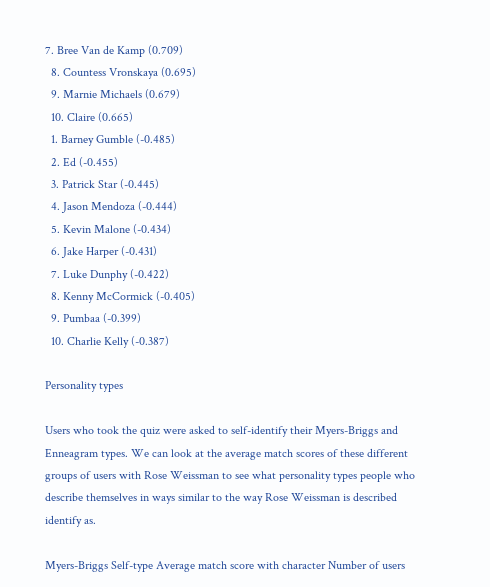7. Bree Van de Kamp (0.709)
  8. Countess Vronskaya (0.695)
  9. Marnie Michaels (0.679)
  10. Claire (0.665)
  1. Barney Gumble (-0.485)
  2. Ed (-0.455)
  3. Patrick Star (-0.445)
  4. Jason Mendoza (-0.444)
  5. Kevin Malone (-0.434)
  6. Jake Harper (-0.431)
  7. Luke Dunphy (-0.422)
  8. Kenny McCormick (-0.405)
  9. Pumbaa (-0.399)
  10. Charlie Kelly (-0.387)

Personality types

Users who took the quiz were asked to self-identify their Myers-Briggs and Enneagram types. We can look at the average match scores of these different groups of users with Rose Weissman to see what personality types people who describe themselves in ways similar to the way Rose Weissman is described identify as.

Myers-Briggs Self-type Average match score with character Number of users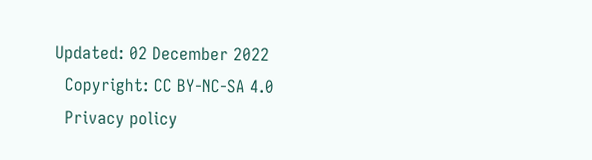Updated: 02 December 2022
  Copyright: CC BY-NC-SA 4.0
  Privacy policy